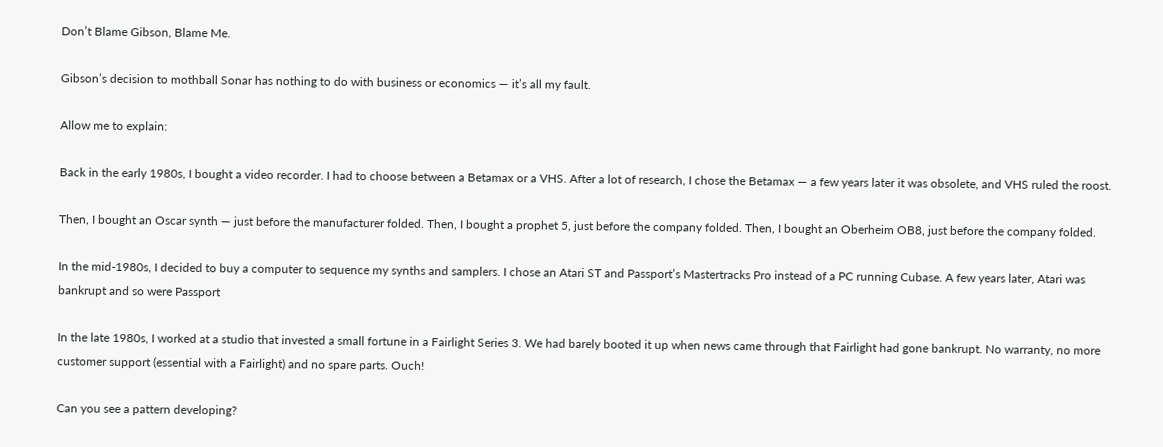Don’t Blame Gibson, Blame Me.

Gibson’s decision to mothball Sonar has nothing to do with business or economics — it’s all my fault.

Allow me to explain:

Back in the early 1980s, I bought a video recorder. I had to choose between a Betamax or a VHS. After a lot of research, I chose the Betamax — a few years later it was obsolete, and VHS ruled the roost.

Then, I bought an Oscar synth — just before the manufacturer folded. Then, I bought a prophet 5, just before the company folded. Then, I bought an Oberheim OB8, just before the company folded.

In the mid-1980s, I decided to buy a computer to sequence my synths and samplers. I chose an Atari ST and Passport’s Mastertracks Pro instead of a PC running Cubase. A few years later, Atari was bankrupt and so were Passport

In the late 1980s, I worked at a studio that invested a small fortune in a Fairlight Series 3. We had barely booted it up when news came through that Fairlight had gone bankrupt. No warranty, no more customer support (essential with a Fairlight) and no spare parts. Ouch!

Can you see a pattern developing?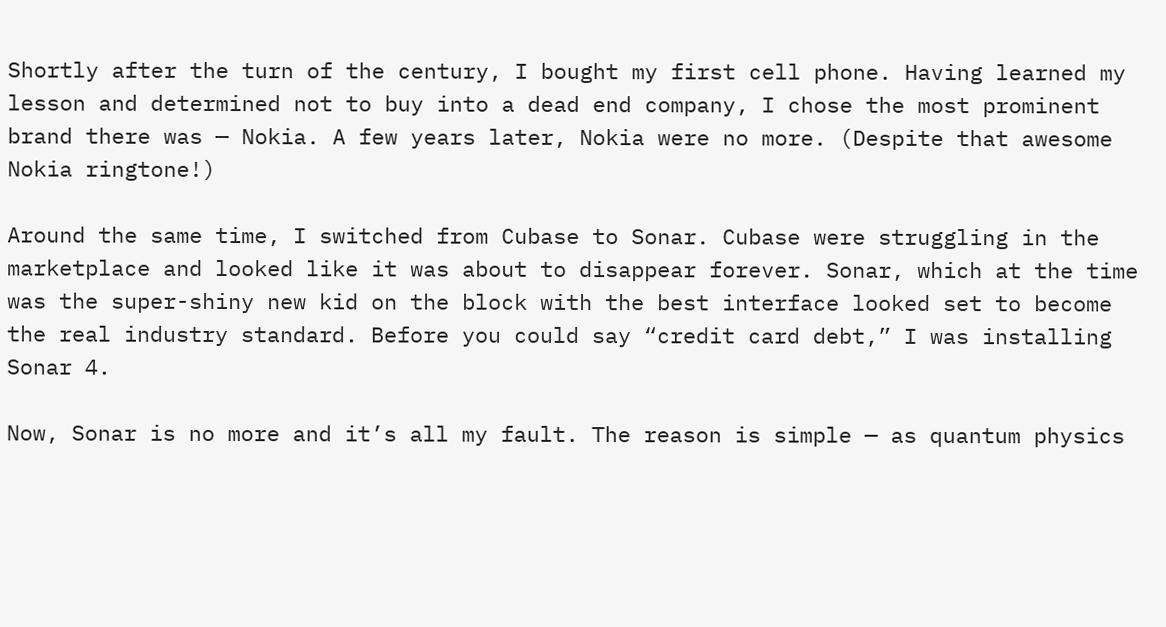Shortly after the turn of the century, I bought my first cell phone. Having learned my lesson and determined not to buy into a dead end company, I chose the most prominent brand there was — Nokia. A few years later, Nokia were no more. (Despite that awesome Nokia ringtone!)

Around the same time, I switched from Cubase to Sonar. Cubase were struggling in the marketplace and looked like it was about to disappear forever. Sonar, which at the time was the super-shiny new kid on the block with the best interface looked set to become the real industry standard. Before you could say “credit card debt,” I was installing Sonar 4.

Now, Sonar is no more and it’s all my fault. The reason is simple — as quantum physics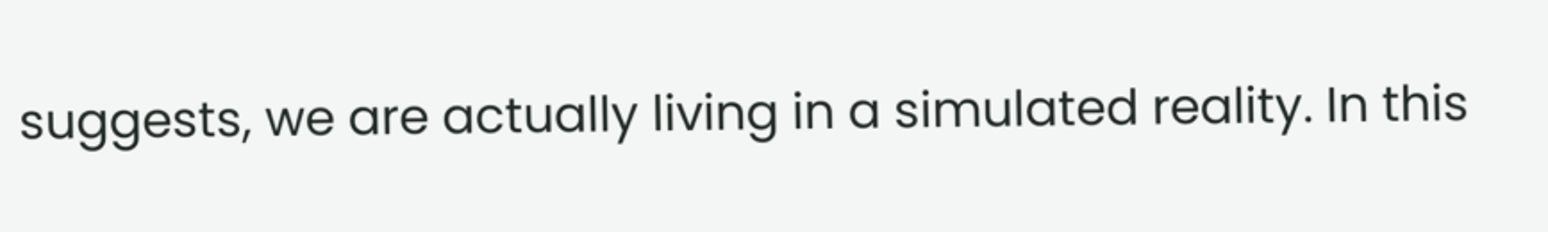suggests, we are actually living in a simulated reality. In this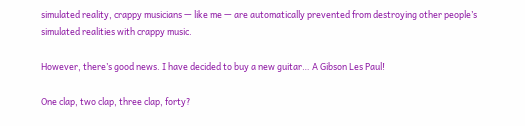simulated reality, crappy musicians — like me — are automatically prevented from destroying other people’s simulated realities with crappy music.

However, there’s good news. I have decided to buy a new guitar… A Gibson Les Paul!

One clap, two clap, three clap, forty?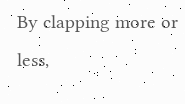By clapping more or less,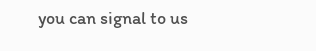you can signal to us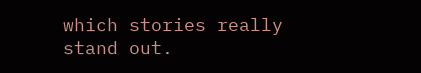which stories really stand out.